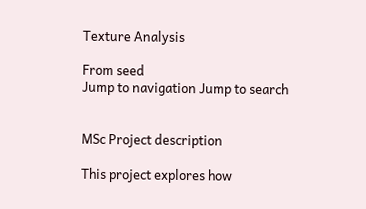Texture Analysis

From seed
Jump to navigation Jump to search


MSc Project description

This project explores how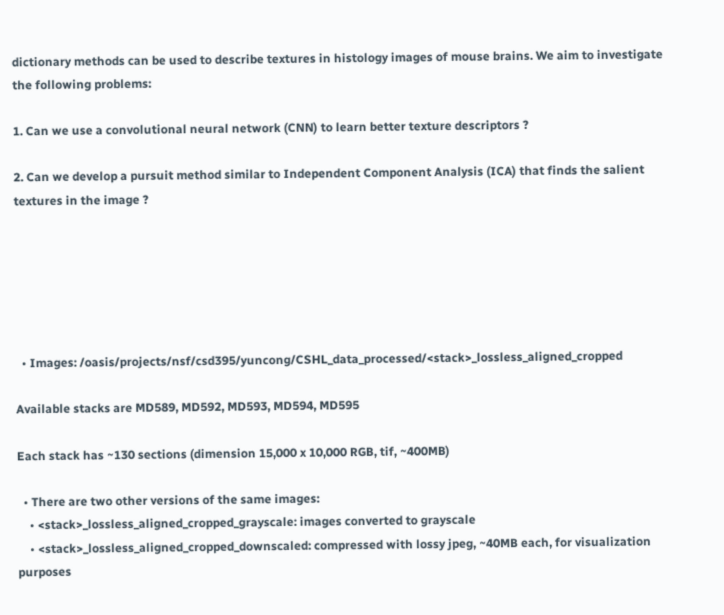dictionary methods can be used to describe textures in histology images of mouse brains. We aim to investigate the following problems:

1. Can we use a convolutional neural network (CNN) to learn better texture descriptors ?

2. Can we develop a pursuit method similar to Independent Component Analysis (ICA) that finds the salient textures in the image ?






  • Images: /oasis/projects/nsf/csd395/yuncong/CSHL_data_processed/<stack>_lossless_aligned_cropped

Available stacks are MD589, MD592, MD593, MD594, MD595

Each stack has ~130 sections (dimension 15,000 x 10,000 RGB, tif, ~400MB)

  • There are two other versions of the same images:
    • <stack>_lossless_aligned_cropped_grayscale: images converted to grayscale
    • <stack>_lossless_aligned_cropped_downscaled: compressed with lossy jpeg, ~40MB each, for visualization purposes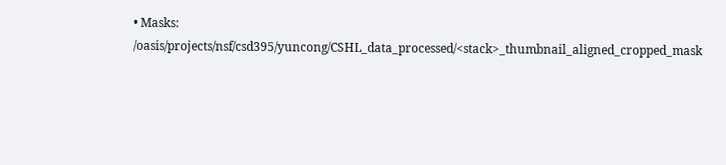• Masks: /oasis/projects/nsf/csd395/yuncong/CSHL_data_processed/<stack>_thumbnail_aligned_cropped_mask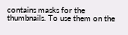contains masks for the thumbnails. To use them on the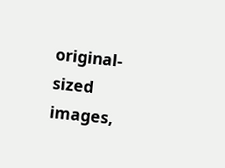original-sized images,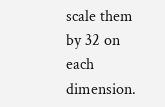scale them by 32 on each dimension.